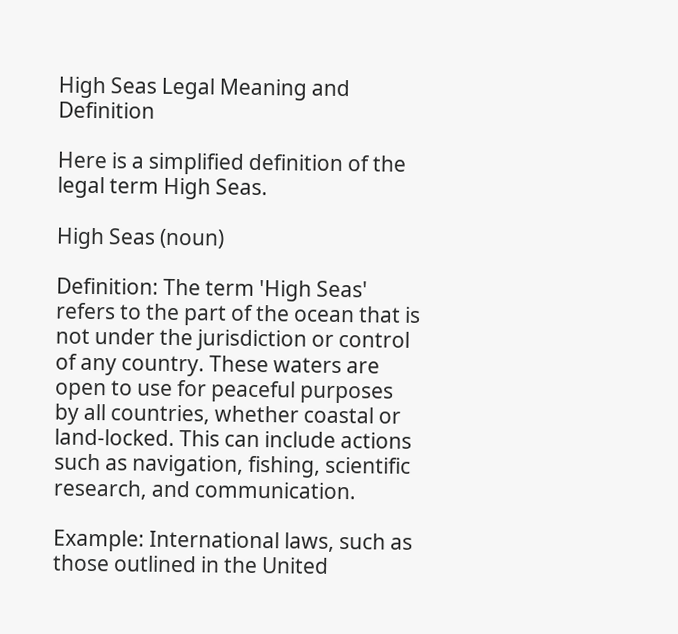High Seas Legal Meaning and Definition

Here is a simplified definition of the legal term High Seas.

High Seas (noun)

Definition: The term 'High Seas' refers to the part of the ocean that is not under the jurisdiction or control of any country. These waters are open to use for peaceful purposes by all countries, whether coastal or land-locked. This can include actions such as navigation, fishing, scientific research, and communication.

Example: International laws, such as those outlined in the United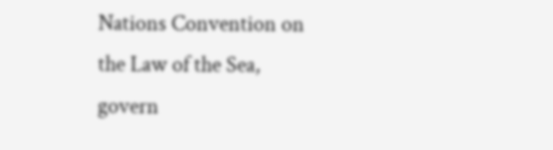Nations Convention on the Law of the Sea, govern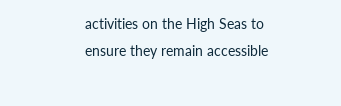activities on the High Seas to ensure they remain accessible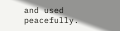and used peacefully.